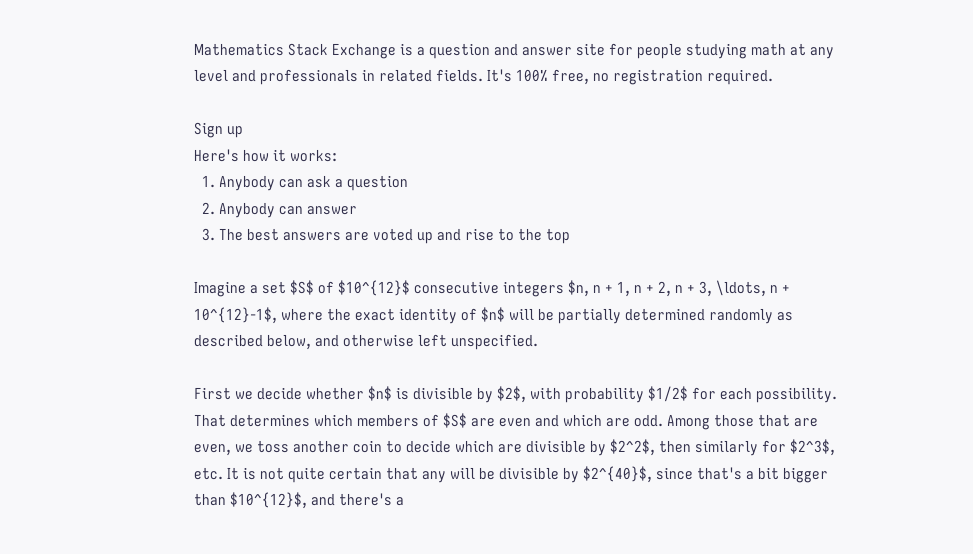Mathematics Stack Exchange is a question and answer site for people studying math at any level and professionals in related fields. It's 100% free, no registration required.

Sign up
Here's how it works:
  1. Anybody can ask a question
  2. Anybody can answer
  3. The best answers are voted up and rise to the top

Imagine a set $S$ of $10^{12}$ consecutive integers $n, n + 1, n + 2, n + 3, \ldots, n + 10^{12}-1$, where the exact identity of $n$ will be partially determined randomly as described below, and otherwise left unspecified.

First we decide whether $n$ is divisible by $2$, with probability $1/2$ for each possibility. That determines which members of $S$ are even and which are odd. Among those that are even, we toss another coin to decide which are divisible by $2^2$, then similarly for $2^3$, etc. It is not quite certain that any will be divisible by $2^{40}$, since that's a bit bigger than $10^{12}$, and there's a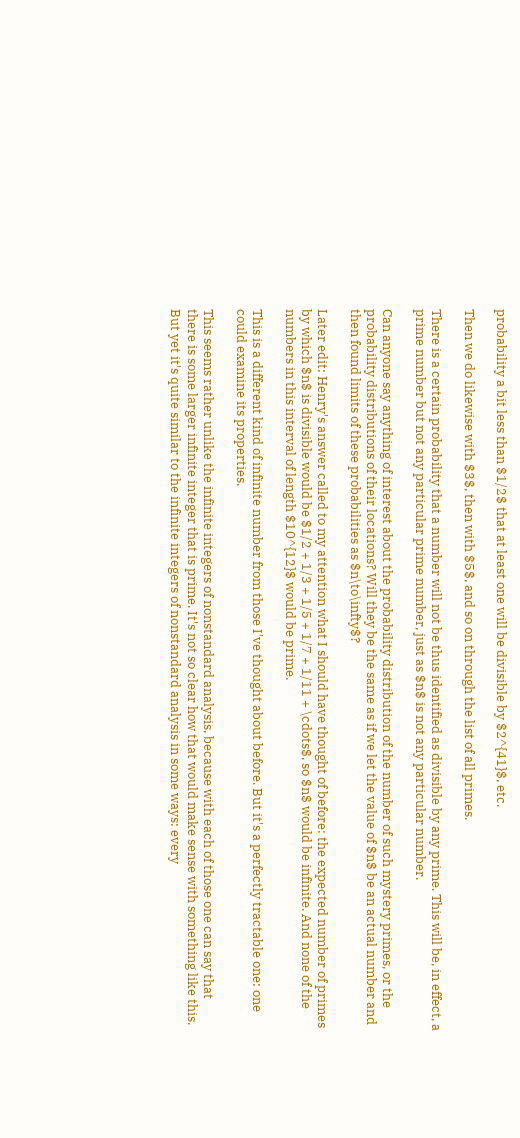probability a bit less than $1/2$ that at least one will be divisible by $2^{41}$, etc.

Then we do likewise with $3$, then with $5$, and so on through the list of all primes.

There is a certain probability that a number will not be thus identified as divisible by any prime. This will be, in effect, a prime number but not any particular prime number, just as $n$ is not any particular number.

Can anyone say anything of interest about the probability distribution of the number of such mystery primes, or the probability distributions of their locations? Will they be the same as if we let the value of $n$ be an actual number and then found limits of these probabilities as $n\to\infty$?

Later edit: Henry's answer called to my attention what I should have thought of before: the expected number of primes by which $n$ is divisible would be $1/2 + 1/3 + 1/5 + 1/7 + 1/11 + \cdots$, so $n$ would be infinite. And none of the numbers in this interval of length $10^{12}$ would be prime.

This is a different kind of infinite number from those I've thought about before. But it's a perfectly tractable one: one could examine its properties.

This seems rather unlike the infinite integers of nonstandard analysis, because with each of those one can say that there is some larger infinite integer that is prime. It's not so clear how that would make sense with something like this. But yet it's quite similar to the infinite integers of nonstandard analysis in some ways: every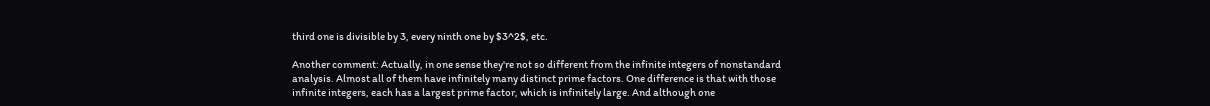third one is divisible by 3, every ninth one by $3^2$, etc.

Another comment: Actually, in one sense they're not so different from the infinite integers of nonstandard analysis. Almost all of them have infinitely many distinct prime factors. One difference is that with those infinite integers, each has a largest prime factor, which is infinitely large. And although one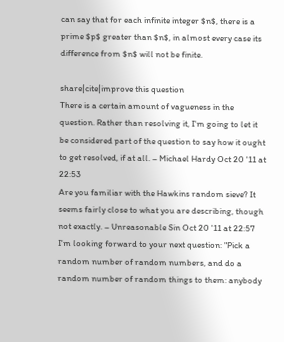can say that for each infinite integer $n$, there is a prime $p$ greater than $n$, in almost every case its difference from $n$ will not be finite.

share|cite|improve this question
There is a certain amount of vagueness in the question. Rather than resolving it, I'm going to let it be considered part of the question to say how it ought to get resolved, if at all. – Michael Hardy Oct 20 '11 at 22:53
Are you familiar with the Hawkins random sieve? It seems fairly close to what you are describing, though not exactly. – Unreasonable Sin Oct 20 '11 at 22:57
I'm looking forward to your next question: "Pick a random number of random numbers, and do a random number of random things to them: anybody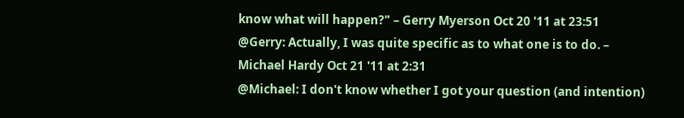know what will happen?" – Gerry Myerson Oct 20 '11 at 23:51
@Gerry: Actually, I was quite specific as to what one is to do. – Michael Hardy Oct 21 '11 at 2:31
@Michael: I don't know whether I got your question (and intention)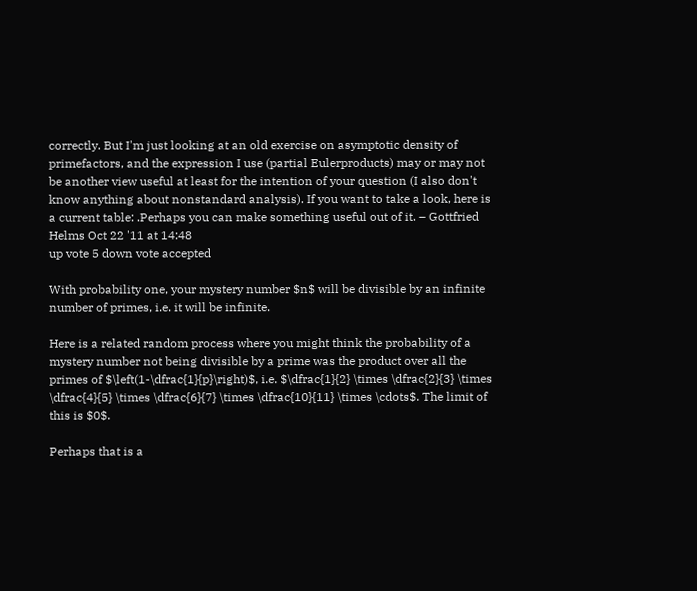correctly. But I'm just looking at an old exercise on asymptotic density of primefactors, and the expression I use (partial Eulerproducts) may or may not be another view useful at least for the intention of your question (I also don't know anything about nonstandard analysis). If you want to take a look, here is a current table: .Perhaps you can make something useful out of it. – Gottfried Helms Oct 22 '11 at 14:48
up vote 5 down vote accepted

With probability one, your mystery number $n$ will be divisible by an infinite number of primes, i.e. it will be infinite.

Here is a related random process where you might think the probability of a mystery number not being divisible by a prime was the product over all the primes of $\left(1-\dfrac{1}{p}\right)$, i.e. $\dfrac{1}{2} \times \dfrac{2}{3} \times \dfrac{4}{5} \times \dfrac{6}{7} \times \dfrac{10}{11} \times \cdots$. The limit of this is $0$.

Perhaps that is a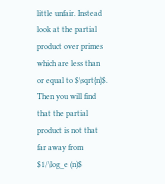little unfair. Instead look at the partial product over primes which are less than or equal to $\sqrt{n}$. Then you will find that the partial product is not that far away from $1/\log_e (n)$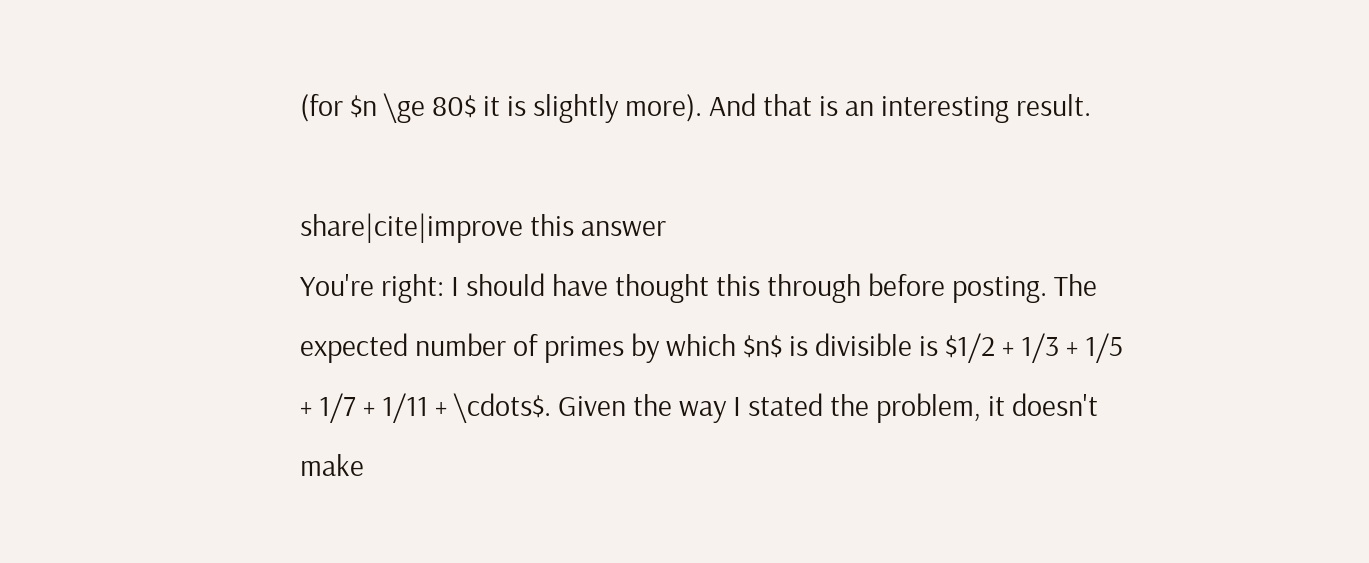(for $n \ge 80$ it is slightly more). And that is an interesting result.

share|cite|improve this answer
You're right: I should have thought this through before posting. The expected number of primes by which $n$ is divisible is $1/2 + 1/3 + 1/5 + 1/7 + 1/11 + \cdots$. Given the way I stated the problem, it doesn't make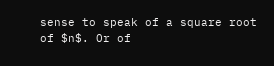sense to speak of a square root of $n$. Or of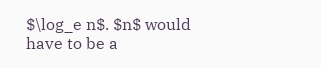$\log_e n$. $n$ would have to be a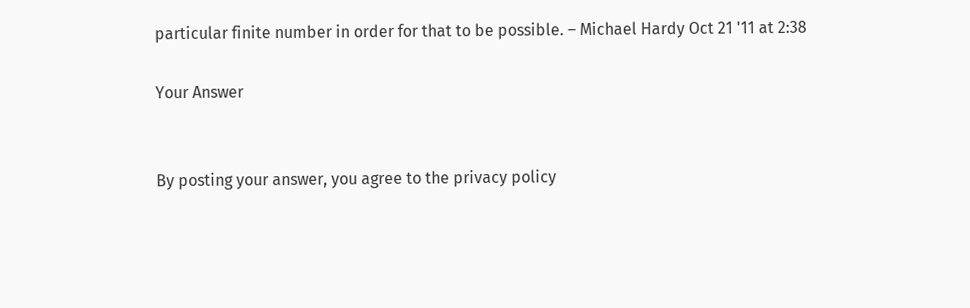particular finite number in order for that to be possible. – Michael Hardy Oct 21 '11 at 2:38

Your Answer


By posting your answer, you agree to the privacy policy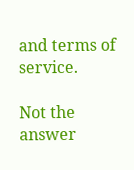and terms of service.

Not the answer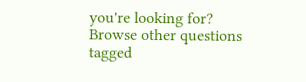you're looking for? Browse other questions tagged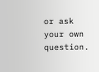or ask your own question.